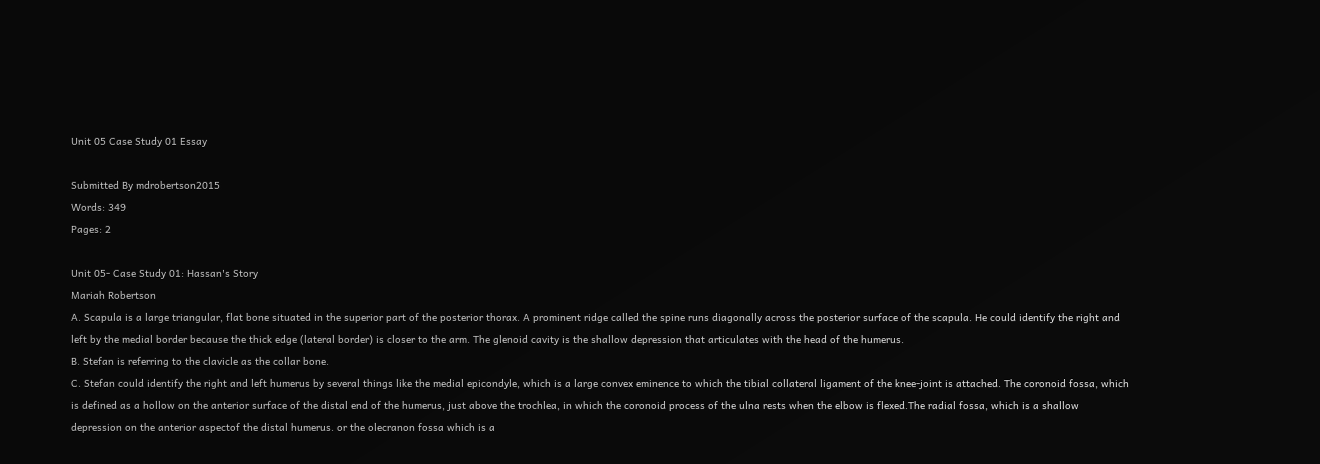Unit 05 Case Study 01 Essay

Submitted By mdrobertson2015
Words: 349
Pages: 2

Unit 05- Case Study 01: Hassan's Story
Mariah Robertson
A. Scapula is a large triangular, flat bone situated in the superior part of the posterior thorax. A prominent ridge called the spine runs diagonally across the posterior surface of the scapula. He could identify the right and left by the medial border because the thick edge (lateral border) is closer to the arm. The glenoid cavity is the shallow depression that articulates with the head of the humerus.
B. Stefan is referring to the clavicle as the collar bone.
C. Stefan could identify the right and left humerus by several things like the medial epicondyle, which is a large convex eminence to which the tibial collateral ligament of the knee-joint is attached. The coronoid fossa, which is defined as a hollow on the anterior surface of the distal end of the humerus, just above the trochlea, in which the coronoid process of the ulna rests when the elbow is flexed.The radial fossa, which is a shallow depression on the anterior aspectof the distal humerus. or the olecranon fossa which is a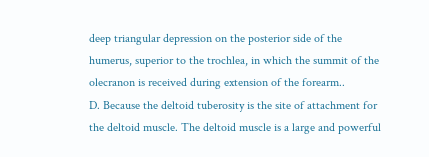deep triangular depression on the posterior side of the humerus, superior to the trochlea, in which the summit of the olecranon is received during extension of the forearm..
D. Because the deltoid tuberosity is the site of attachment for the deltoid muscle. The deltoid muscle is a large and powerful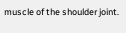muscle of the shoulder joint.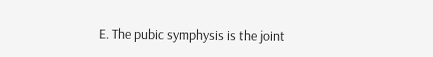E. The pubic symphysis is the joint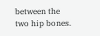between the two hip bones.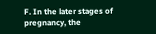F. In the later stages of pregnancy, the